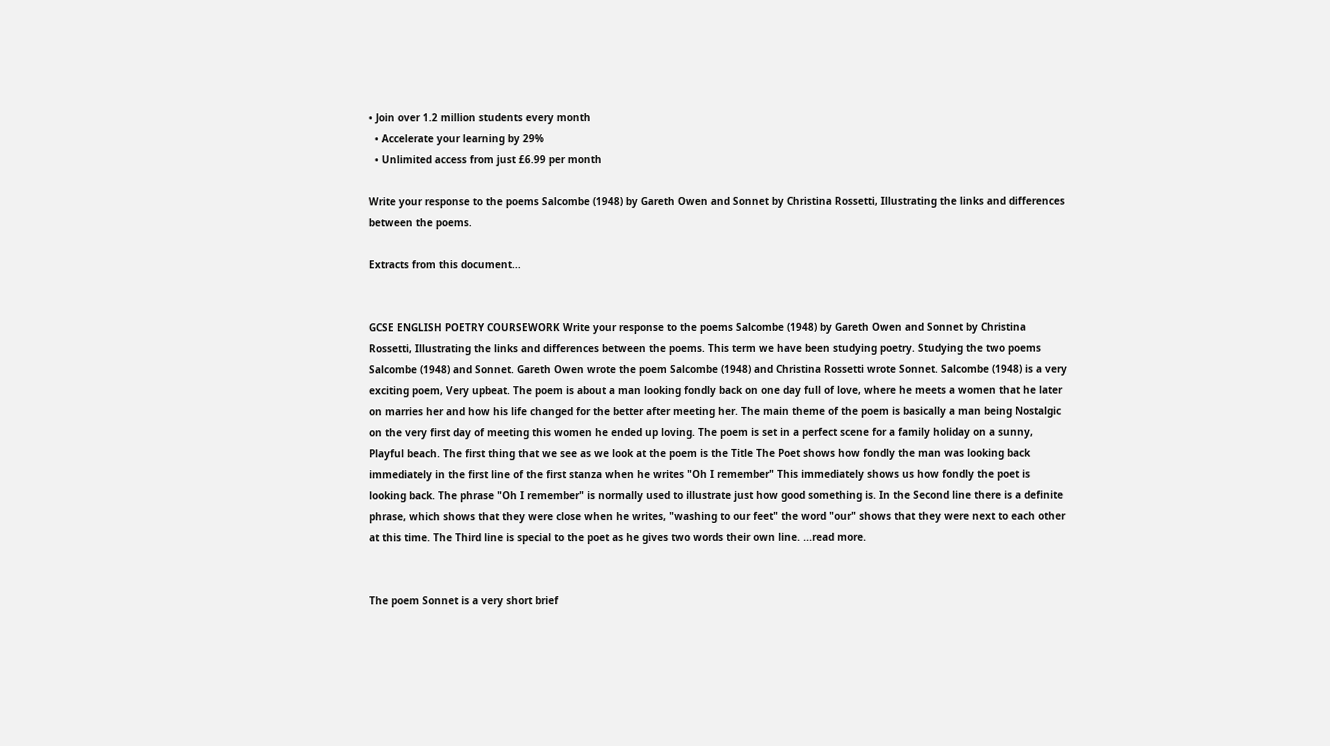• Join over 1.2 million students every month
  • Accelerate your learning by 29%
  • Unlimited access from just £6.99 per month

Write your response to the poems Salcombe (1948) by Gareth Owen and Sonnet by Christina Rossetti, Illustrating the links and differences between the poems.

Extracts from this document...


GCSE ENGLISH POETRY COURSEWORK Write your response to the poems Salcombe (1948) by Gareth Owen and Sonnet by Christina Rossetti, Illustrating the links and differences between the poems. This term we have been studying poetry. Studying the two poems Salcombe (1948) and Sonnet. Gareth Owen wrote the poem Salcombe (1948) and Christina Rossetti wrote Sonnet. Salcombe (1948) is a very exciting poem, Very upbeat. The poem is about a man looking fondly back on one day full of love, where he meets a women that he later on marries her and how his life changed for the better after meeting her. The main theme of the poem is basically a man being Nostalgic on the very first day of meeting this women he ended up loving. The poem is set in a perfect scene for a family holiday on a sunny, Playful beach. The first thing that we see as we look at the poem is the Title The Poet shows how fondly the man was looking back immediately in the first line of the first stanza when he writes "Oh I remember" This immediately shows us how fondly the poet is looking back. The phrase "Oh I remember" is normally used to illustrate just how good something is. In the Second line there is a definite phrase, which shows that they were close when he writes, "washing to our feet" the word "our" shows that they were next to each other at this time. The Third line is special to the poet as he gives two words their own line. ...read more.


The poem Sonnet is a very short brief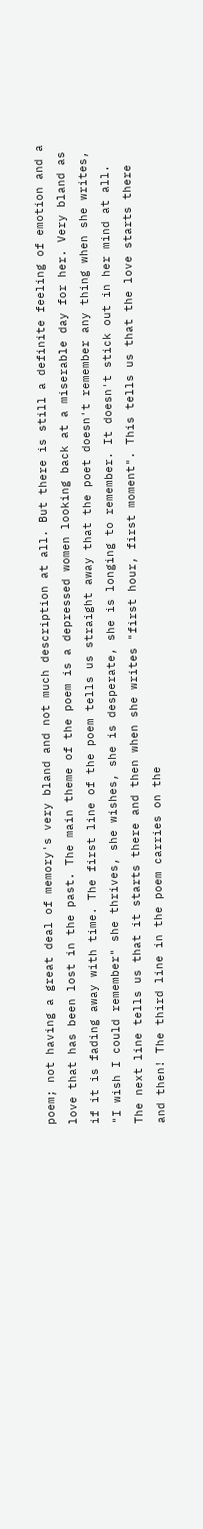poem; not having a great deal of memory's very bland and not much description at all. But there is still a definite feeling of emotion and a love that has been lost in the past. The main theme of the poem is a depressed women looking back at a miserable day for her. Very bland as if it is fading away with time. The first line of the poem tells us straight away that the poet doesn't remember any thing when she writes, "I wish I could remember" she thrives, she wishes, she is desperate, she is longing to remember. It doesn't stick out in her mind at all. The next line tells us that it starts there and then when she writes "first hour, first moment". This tells us that the love starts there and then! The third line in the poem carries on the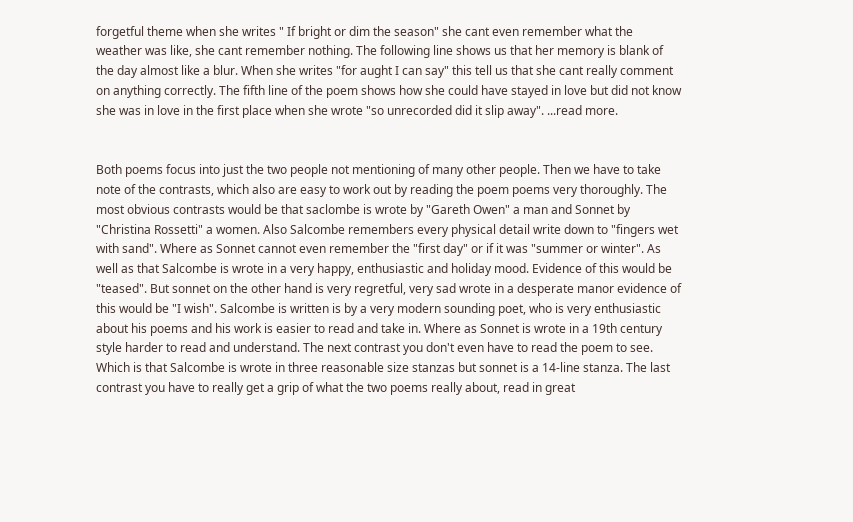forgetful theme when she writes " If bright or dim the season" she cant even remember what the weather was like, she cant remember nothing. The following line shows us that her memory is blank of the day almost like a blur. When she writes "for aught I can say" this tell us that she cant really comment on anything correctly. The fifth line of the poem shows how she could have stayed in love but did not know she was in love in the first place when she wrote "so unrecorded did it slip away". ...read more.


Both poems focus into just the two people not mentioning of many other people. Then we have to take note of the contrasts, which also are easy to work out by reading the poem poems very thoroughly. The most obvious contrasts would be that saclombe is wrote by "Gareth Owen" a man and Sonnet by "Christina Rossetti" a women. Also Salcombe remembers every physical detail write down to "fingers wet with sand". Where as Sonnet cannot even remember the "first day" or if it was "summer or winter". As well as that Salcombe is wrote in a very happy, enthusiastic and holiday mood. Evidence of this would be "teased". But sonnet on the other hand is very regretful, very sad wrote in a desperate manor evidence of this would be "I wish". Salcombe is written is by a very modern sounding poet, who is very enthusiastic about his poems and his work is easier to read and take in. Where as Sonnet is wrote in a 19th century style harder to read and understand. The next contrast you don't even have to read the poem to see. Which is that Salcombe is wrote in three reasonable size stanzas but sonnet is a 14-line stanza. The last contrast you have to really get a grip of what the two poems really about, read in great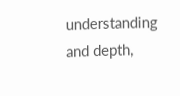understanding and depth,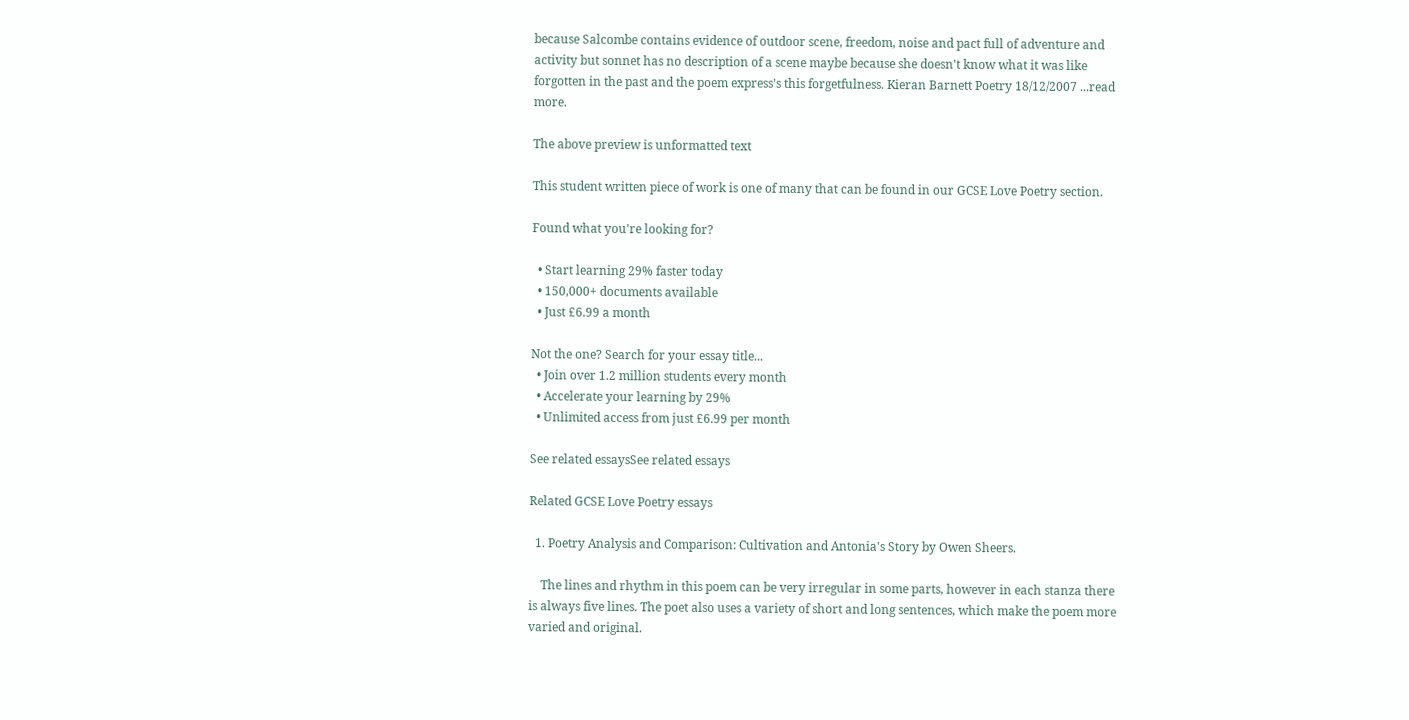because Salcombe contains evidence of outdoor scene, freedom, noise and pact full of adventure and activity but sonnet has no description of a scene maybe because she doesn't know what it was like forgotten in the past and the poem express's this forgetfulness. Kieran Barnett Poetry 18/12/2007 ...read more.

The above preview is unformatted text

This student written piece of work is one of many that can be found in our GCSE Love Poetry section.

Found what you're looking for?

  • Start learning 29% faster today
  • 150,000+ documents available
  • Just £6.99 a month

Not the one? Search for your essay title...
  • Join over 1.2 million students every month
  • Accelerate your learning by 29%
  • Unlimited access from just £6.99 per month

See related essaysSee related essays

Related GCSE Love Poetry essays

  1. Poetry Analysis and Comparison: Cultivation and Antonia's Story by Owen Sheers.

    The lines and rhythm in this poem can be very irregular in some parts, however in each stanza there is always five lines. The poet also uses a variety of short and long sentences, which make the poem more varied and original.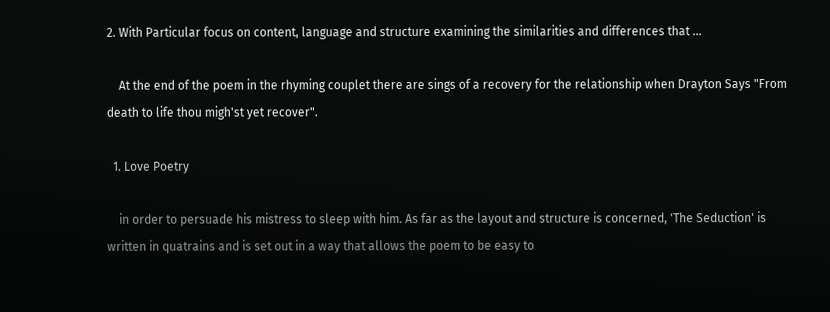2. With Particular focus on content, language and structure examining the similarities and differences that ...

    At the end of the poem in the rhyming couplet there are sings of a recovery for the relationship when Drayton Says "From death to life thou migh'st yet recover".

  1. Love Poetry

    in order to persuade his mistress to sleep with him. As far as the layout and structure is concerned, 'The Seduction' is written in quatrains and is set out in a way that allows the poem to be easy to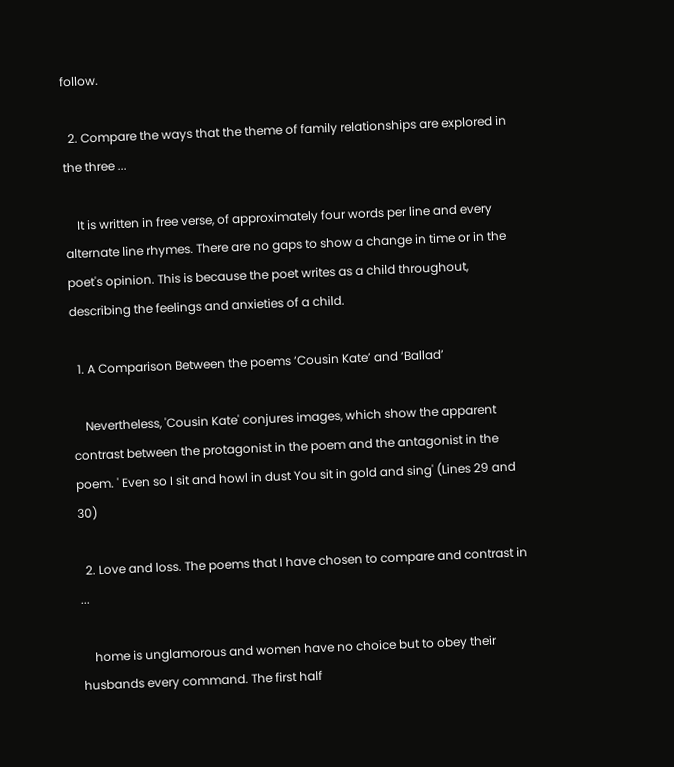follow.

  2. Compare the ways that the theme of family relationships are explored in the three ...

    It is written in free verse, of approximately four words per line and every alternate line rhymes. There are no gaps to show a change in time or in the poet's opinion. This is because the poet writes as a child throughout, describing the feelings and anxieties of a child.

  1. A Comparison Between the poems ‘Cousin Kate’ and ‘Ballad’

    Nevertheless, 'Cousin Kate' conjures images, which show the apparent contrast between the protagonist in the poem and the antagonist in the poem. ' Even so I sit and howl in dust You sit in gold and sing' (Lines 29 and 30)

  2. Love and loss. The poems that I have chosen to compare and contrast in ...

    home is unglamorous and women have no choice but to obey their husbands every command. The first half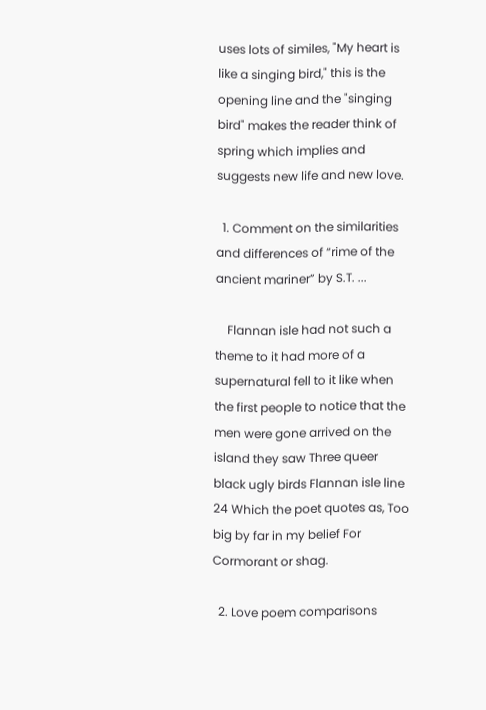uses lots of similes, "My heart is like a singing bird," this is the opening line and the "singing bird" makes the reader think of spring which implies and suggests new life and new love.

  1. Comment on the similarities and differences of “rime of the ancient mariner” by S.T. ...

    Flannan isle had not such a theme to it had more of a supernatural fell to it like when the first people to notice that the men were gone arrived on the island they saw Three queer black ugly birds Flannan isle line 24 Which the poet quotes as, Too big by far in my belief For Cormorant or shag.

  2. Love poem comparisons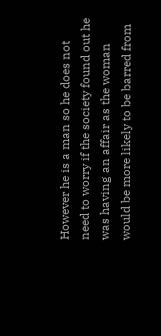However he is a man so he does not need to worry if the society found out he was having an affair as the woman would be more likely to be barred from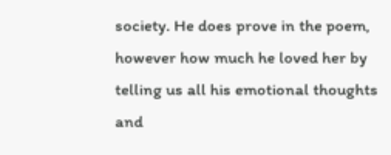society. He does prove in the poem, however how much he loved her by telling us all his emotional thoughts and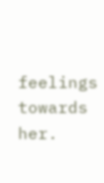feelings towards her.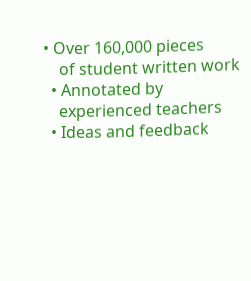• Over 160,000 pieces
    of student written work
  • Annotated by
    experienced teachers
  • Ideas and feedback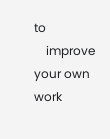to
    improve your own work